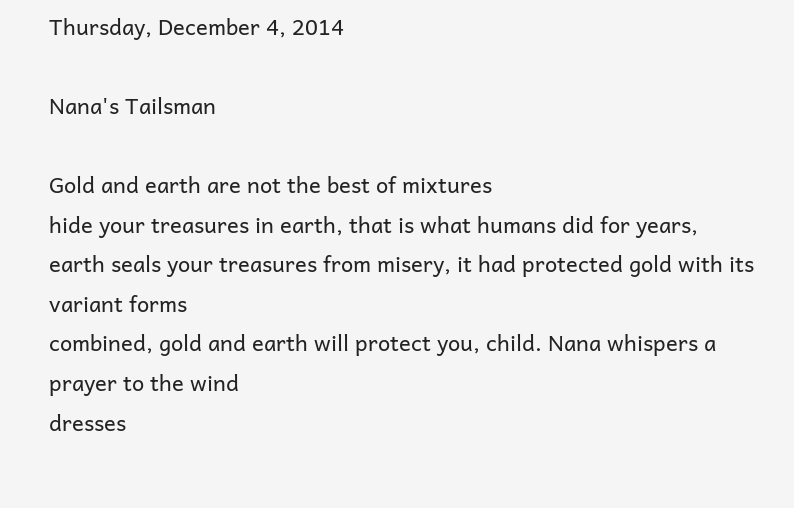Thursday, December 4, 2014

Nana's Tailsman

Gold and earth are not the best of mixtures
hide your treasures in earth, that is what humans did for years,
earth seals your treasures from misery, it had protected gold with its variant forms
combined, gold and earth will protect you, child. Nana whispers a prayer to the wind
dresses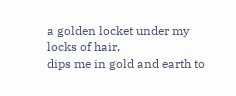a golden locket under my locks of hair,
dips me in gold and earth to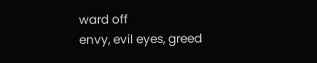ward off
envy, evil eyes, greed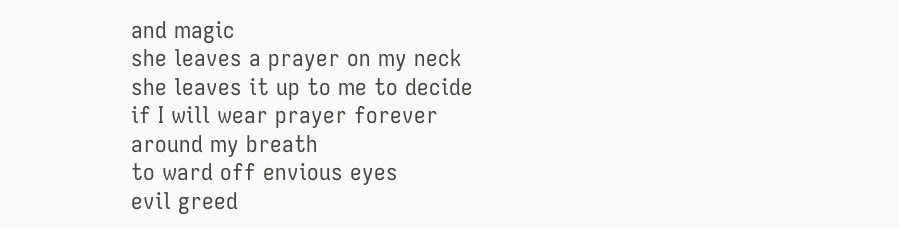and magic
she leaves a prayer on my neck
she leaves it up to me to decide
if I will wear prayer forever around my breath
to ward off envious eyes
evil greed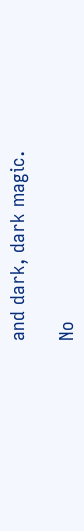and dark, dark magic.

No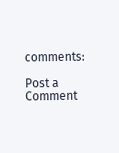comments:

Post a Comment